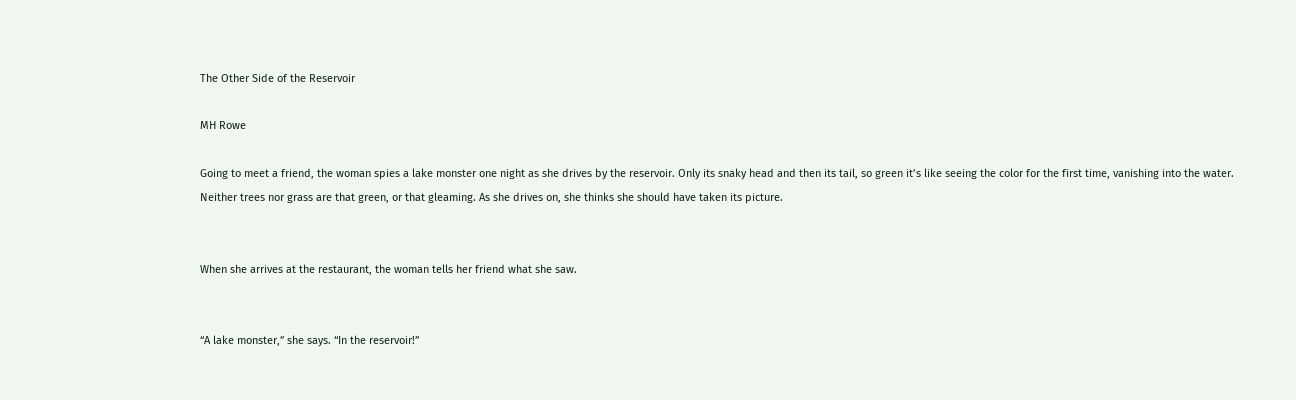The Other Side of the Reservoir

MH Rowe

Going to meet a friend, the woman spies a lake monster one night as she drives by the reservoir. Only its snaky head and then its tail, so green it’s like seeing the color for the first time, vanishing into the water. Neither trees nor grass are that green, or that gleaming. As she drives on, she thinks she should have taken its picture.


When she arrives at the restaurant, the woman tells her friend what she saw.


“A lake monster,” she says. “In the reservoir!”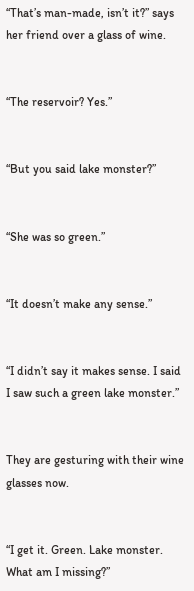“That’s man-made, isn’t it?” says her friend over a glass of wine.


“The reservoir? Yes.”


“But you said lake monster?”


“She was so green.”


“It doesn’t make any sense.”


“I didn’t say it makes sense. I said I saw such a green lake monster.”


They are gesturing with their wine glasses now.


“I get it. Green. Lake monster. What am I missing?”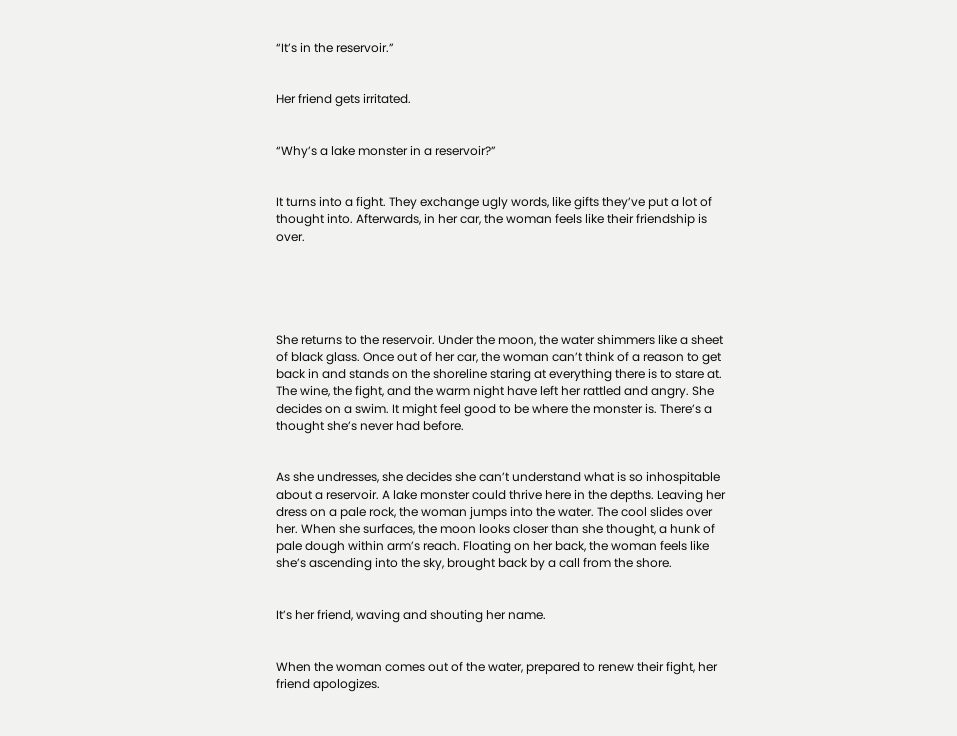“It’s in the reservoir.”


Her friend gets irritated.


“Why’s a lake monster in a reservoir?”


It turns into a fight. They exchange ugly words, like gifts they’ve put a lot of thought into. Afterwards, in her car, the woman feels like their friendship is over.





She returns to the reservoir. Under the moon, the water shimmers like a sheet of black glass. Once out of her car, the woman can’t think of a reason to get back in and stands on the shoreline staring at everything there is to stare at. The wine, the fight, and the warm night have left her rattled and angry. She decides on a swim. It might feel good to be where the monster is. There’s a thought she’s never had before.


As she undresses, she decides she can’t understand what is so inhospitable about a reservoir. A lake monster could thrive here in the depths. Leaving her dress on a pale rock, the woman jumps into the water. The cool slides over her. When she surfaces, the moon looks closer than she thought, a hunk of pale dough within arm’s reach. Floating on her back, the woman feels like she’s ascending into the sky, brought back by a call from the shore.


It’s her friend, waving and shouting her name.


When the woman comes out of the water, prepared to renew their fight, her friend apologizes.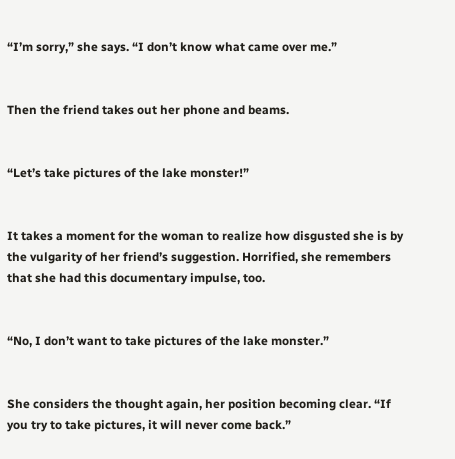“I’m sorry,” she says. “I don’t know what came over me.”


Then the friend takes out her phone and beams.


“Let’s take pictures of the lake monster!”


It takes a moment for the woman to realize how disgusted she is by the vulgarity of her friend’s suggestion. Horrified, she remembers that she had this documentary impulse, too.


“No, I don’t want to take pictures of the lake monster.”


She considers the thought again, her position becoming clear. “If you try to take pictures, it will never come back.”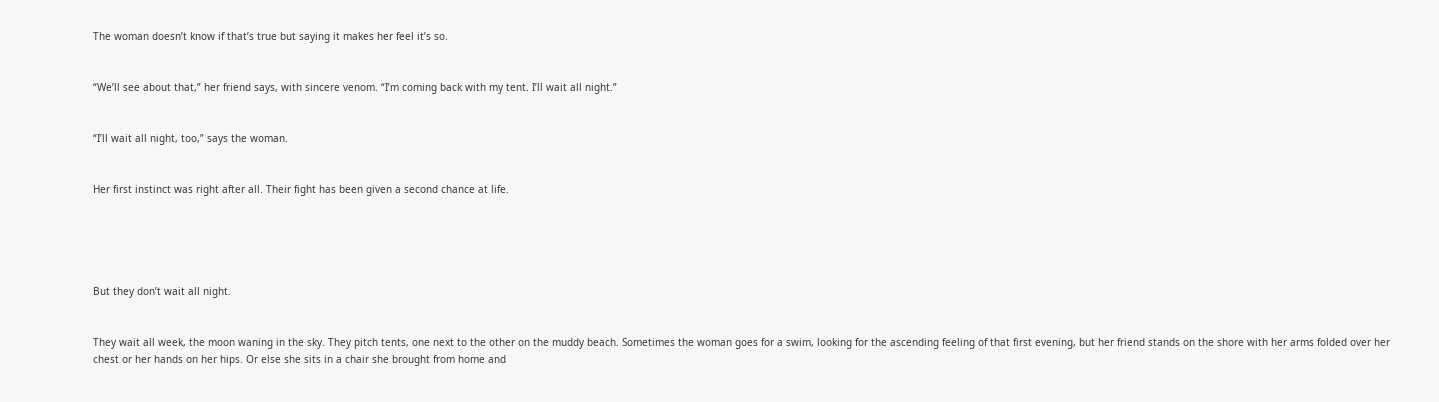The woman doesn’t know if that’s true but saying it makes her feel it’s so.


“We’ll see about that,” her friend says, with sincere venom. “I’m coming back with my tent. I’ll wait all night.”


“I’ll wait all night, too,” says the woman.


Her first instinct was right after all. Their fight has been given a second chance at life.





But they don’t wait all night.


They wait all week, the moon waning in the sky. They pitch tents, one next to the other on the muddy beach. Sometimes the woman goes for a swim, looking for the ascending feeling of that first evening, but her friend stands on the shore with her arms folded over her chest or her hands on her hips. Or else she sits in a chair she brought from home and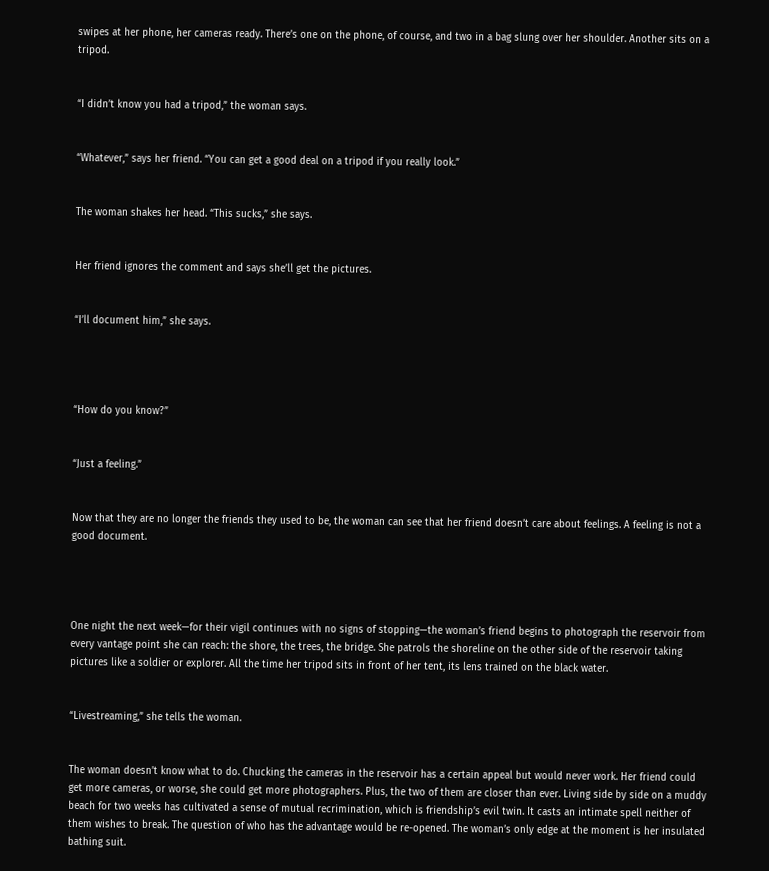swipes at her phone, her cameras ready. There’s one on the phone, of course, and two in a bag slung over her shoulder. Another sits on a tripod.


“I didn’t know you had a tripod,” the woman says.


“Whatever,” says her friend. “You can get a good deal on a tripod if you really look.”


The woman shakes her head. “This sucks,” she says.


Her friend ignores the comment and says she’ll get the pictures.


“I’ll document him,” she says.




“How do you know?”


“Just a feeling.”


Now that they are no longer the friends they used to be, the woman can see that her friend doesn’t care about feelings. A feeling is not a good document.




One night the next week—for their vigil continues with no signs of stopping—the woman’s friend begins to photograph the reservoir from every vantage point she can reach: the shore, the trees, the bridge. She patrols the shoreline on the other side of the reservoir taking pictures like a soldier or explorer. All the time her tripod sits in front of her tent, its lens trained on the black water.


“Livestreaming,” she tells the woman.


The woman doesn’t know what to do. Chucking the cameras in the reservoir has a certain appeal but would never work. Her friend could get more cameras, or worse, she could get more photographers. Plus, the two of them are closer than ever. Living side by side on a muddy beach for two weeks has cultivated a sense of mutual recrimination, which is friendship’s evil twin. It casts an intimate spell neither of them wishes to break. The question of who has the advantage would be re-opened. The woman’s only edge at the moment is her insulated bathing suit.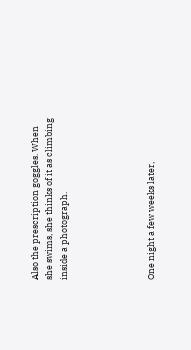Also the prescription goggles. When she swims, she thinks of it as climbing inside a photograph.





One night a few weeks later,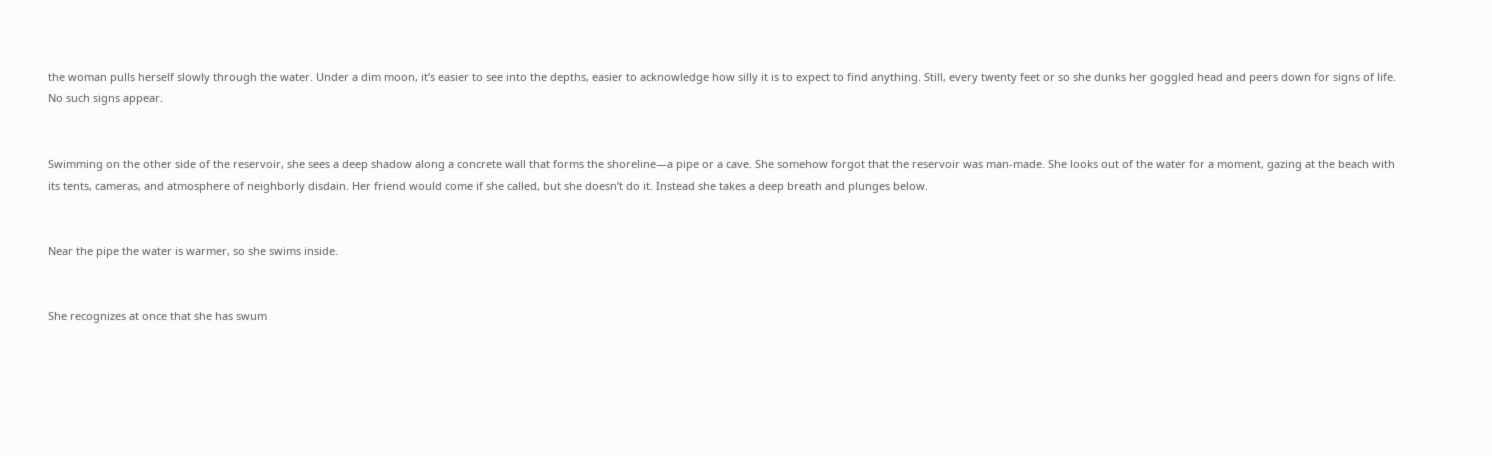the woman pulls herself slowly through the water. Under a dim moon, it’s easier to see into the depths, easier to acknowledge how silly it is to expect to find anything. Still, every twenty feet or so she dunks her goggled head and peers down for signs of life. No such signs appear.


Swimming on the other side of the reservoir, she sees a deep shadow along a concrete wall that forms the shoreline—a pipe or a cave. She somehow forgot that the reservoir was man-made. She looks out of the water for a moment, gazing at the beach with its tents, cameras, and atmosphere of neighborly disdain. Her friend would come if she called, but she doesn’t do it. Instead she takes a deep breath and plunges below.


Near the pipe the water is warmer, so she swims inside.


She recognizes at once that she has swum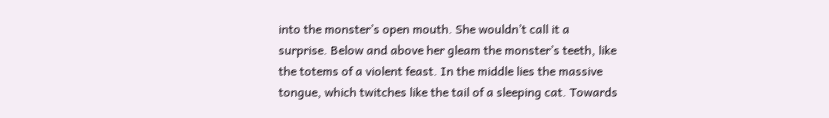into the monster’s open mouth. She wouldn’t call it a surprise. Below and above her gleam the monster’s teeth, like the totems of a violent feast. In the middle lies the massive tongue, which twitches like the tail of a sleeping cat. Towards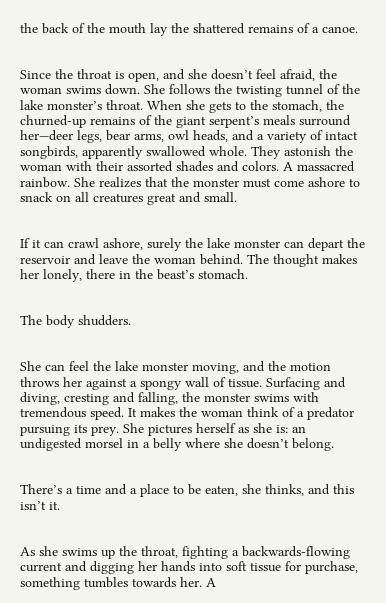the back of the mouth lay the shattered remains of a canoe.


Since the throat is open, and she doesn’t feel afraid, the woman swims down. She follows the twisting tunnel of the lake monster’s throat. When she gets to the stomach, the churned-up remains of the giant serpent’s meals surround her—deer legs, bear arms, owl heads, and a variety of intact songbirds, apparently swallowed whole. They astonish the woman with their assorted shades and colors. A massacred rainbow. She realizes that the monster must come ashore to snack on all creatures great and small.


If it can crawl ashore, surely the lake monster can depart the reservoir and leave the woman behind. The thought makes her lonely, there in the beast’s stomach.


The body shudders.


She can feel the lake monster moving, and the motion throws her against a spongy wall of tissue. Surfacing and diving, cresting and falling, the monster swims with tremendous speed. It makes the woman think of a predator pursuing its prey. She pictures herself as she is: an undigested morsel in a belly where she doesn’t belong.


There’s a time and a place to be eaten, she thinks, and this isn’t it.


As she swims up the throat, fighting a backwards-flowing current and digging her hands into soft tissue for purchase, something tumbles towards her. A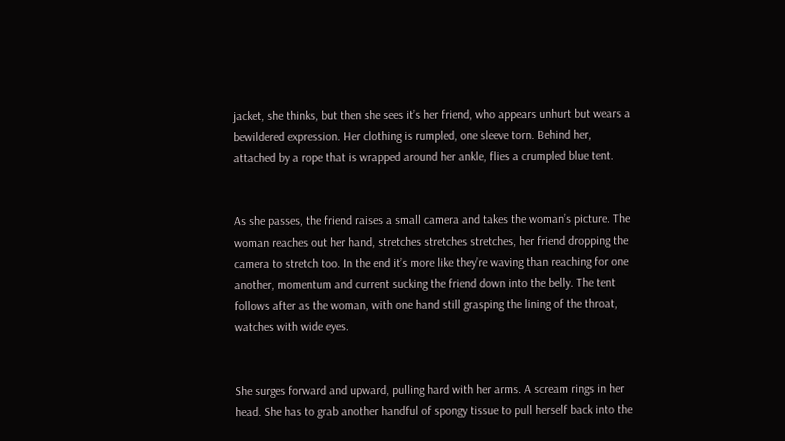jacket, she thinks, but then she sees it’s her friend, who appears unhurt but wears a bewildered expression. Her clothing is rumpled, one sleeve torn. Behind her, attached by a rope that is wrapped around her ankle, flies a crumpled blue tent.


As she passes, the friend raises a small camera and takes the woman’s picture. The woman reaches out her hand, stretches stretches stretches, her friend dropping the camera to stretch too. In the end it’s more like they’re waving than reaching for one another, momentum and current sucking the friend down into the belly. The tent follows after as the woman, with one hand still grasping the lining of the throat, watches with wide eyes.


She surges forward and upward, pulling hard with her arms. A scream rings in her head. She has to grab another handful of spongy tissue to pull herself back into the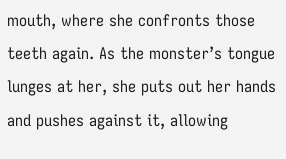mouth, where she confronts those teeth again. As the monster’s tongue lunges at her, she puts out her hands and pushes against it, allowing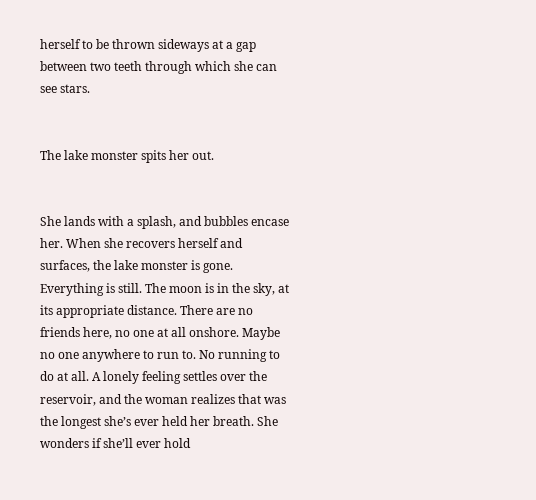herself to be thrown sideways at a gap between two teeth through which she can see stars.


The lake monster spits her out.


She lands with a splash, and bubbles encase her. When she recovers herself and surfaces, the lake monster is gone. Everything is still. The moon is in the sky, at its appropriate distance. There are no friends here, no one at all onshore. Maybe no one anywhere to run to. No running to do at all. A lonely feeling settles over the reservoir, and the woman realizes that was the longest she’s ever held her breath. She wonders if she’ll ever hold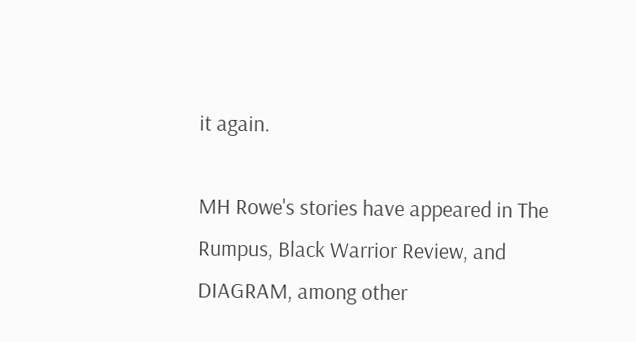it again.

MH Rowe's stories have appeared in The Rumpus, Black Warrior Review, and DIAGRAM, among other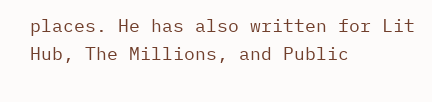places. He has also written for Lit Hub, The Millions, and Public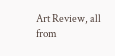Art Review, all from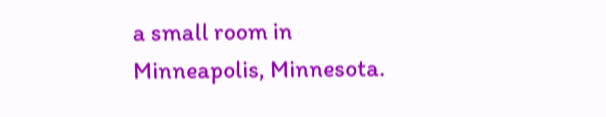a small room in Minneapolis, Minnesota.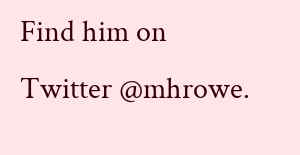Find him on Twitter @mhrowe.